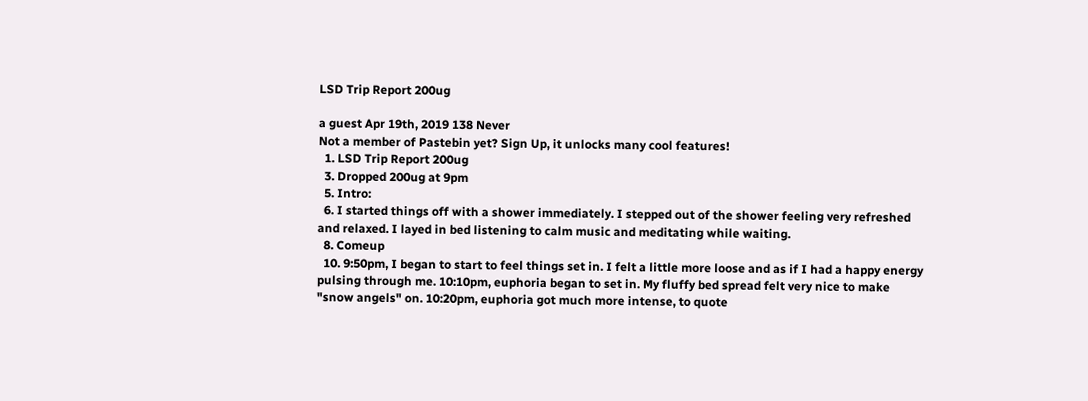LSD Trip Report 200ug

a guest Apr 19th, 2019 138 Never
Not a member of Pastebin yet? Sign Up, it unlocks many cool features!
  1. LSD Trip Report 200ug
  3. Dropped 200ug at 9pm
  5. Intro:
  6. I started things off with a shower immediately. I stepped out of the shower feeling very refreshed and relaxed. I layed in bed listening to calm music and meditating while waiting.
  8. Comeup
  10. 9:50pm, I began to start to feel things set in. I felt a little more loose and as if I had a happy energy pulsing through me. 10:10pm, euphoria began to set in. My fluffy bed spread felt very nice to make "snow angels" on. 10:20pm, euphoria got much more intense, to quote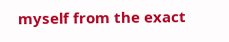myself from the exact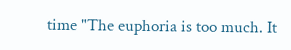time "The euphoria is too much. It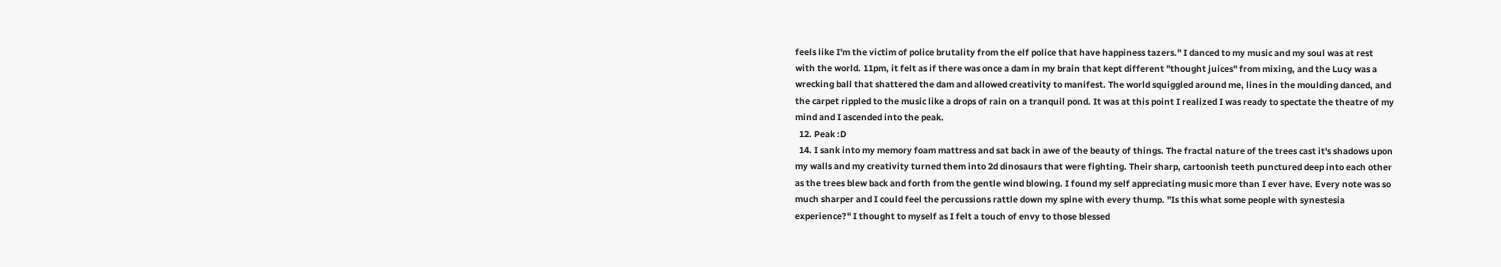feels like I'm the victim of police brutality from the elf police that have happiness tazers." I danced to my music and my soul was at rest with the world. 11pm, it felt as if there was once a dam in my brain that kept different "thought juices" from mixing, and the Lucy was a wrecking ball that shattered the dam and allowed creativity to manifest. The world squiggled around me, lines in the moulding danced, and the carpet rippled to the music like a drops of rain on a tranquil pond. It was at this point I realized I was ready to spectate the theatre of my mind and I ascended into the peak.
  12. Peak :D
  14. I sank into my memory foam mattress and sat back in awe of the beauty of things. The fractal nature of the trees cast it's shadows upon my walls and my creativity turned them into 2d dinosaurs that were fighting. Their sharp, cartoonish teeth punctured deep into each other as the trees blew back and forth from the gentle wind blowing. I found my self appreciating music more than I ever have. Every note was so much sharper and I could feel the percussions rattle down my spine with every thump. "Is this what some people with synestesia experience?" I thought to myself as I felt a touch of envy to those blessed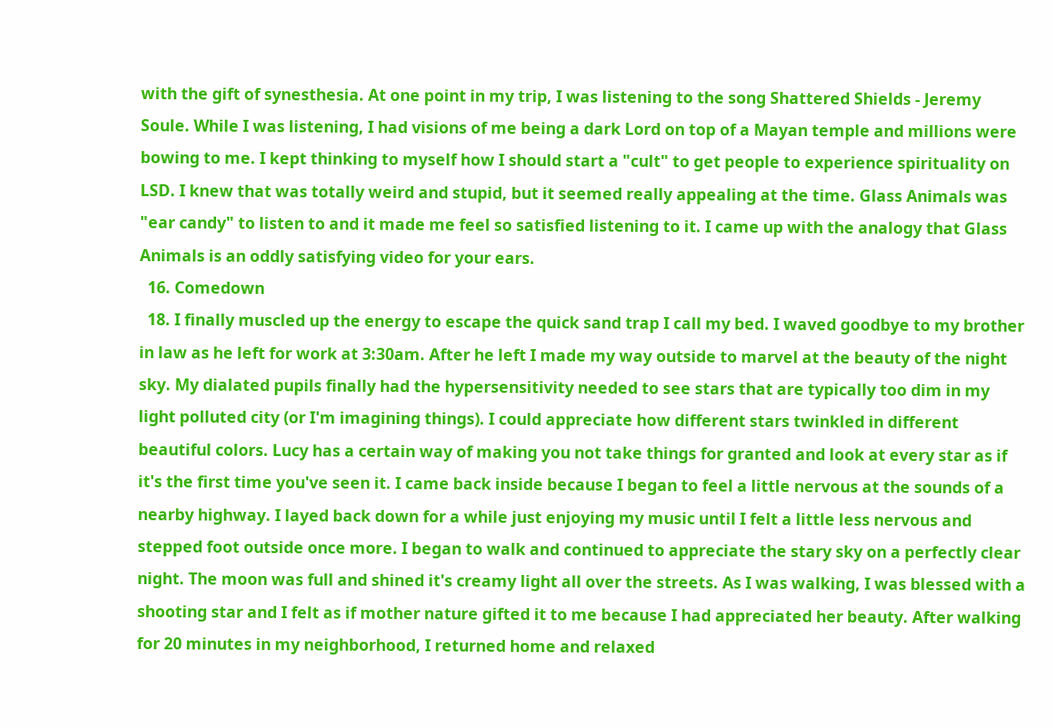with the gift of synesthesia. At one point in my trip, I was listening to the song Shattered Shields - Jeremy Soule. While I was listening, I had visions of me being a dark Lord on top of a Mayan temple and millions were bowing to me. I kept thinking to myself how I should start a "cult" to get people to experience spirituality on LSD. I knew that was totally weird and stupid, but it seemed really appealing at the time. Glass Animals was "ear candy" to listen to and it made me feel so satisfied listening to it. I came up with the analogy that Glass Animals is an oddly satisfying video for your ears.
  16. Comedown
  18. I finally muscled up the energy to escape the quick sand trap I call my bed. I waved goodbye to my brother in law as he left for work at 3:30am. After he left I made my way outside to marvel at the beauty of the night sky. My dialated pupils finally had the hypersensitivity needed to see stars that are typically too dim in my light polluted city (or I'm imagining things). I could appreciate how different stars twinkled in different beautiful colors. Lucy has a certain way of making you not take things for granted and look at every star as if it's the first time you've seen it. I came back inside because I began to feel a little nervous at the sounds of a nearby highway. I layed back down for a while just enjoying my music until I felt a little less nervous and stepped foot outside once more. I began to walk and continued to appreciate the stary sky on a perfectly clear night. The moon was full and shined it's creamy light all over the streets. As I was walking, I was blessed with a shooting star and I felt as if mother nature gifted it to me because I had appreciated her beauty. After walking for 20 minutes in my neighborhood, I returned home and relaxed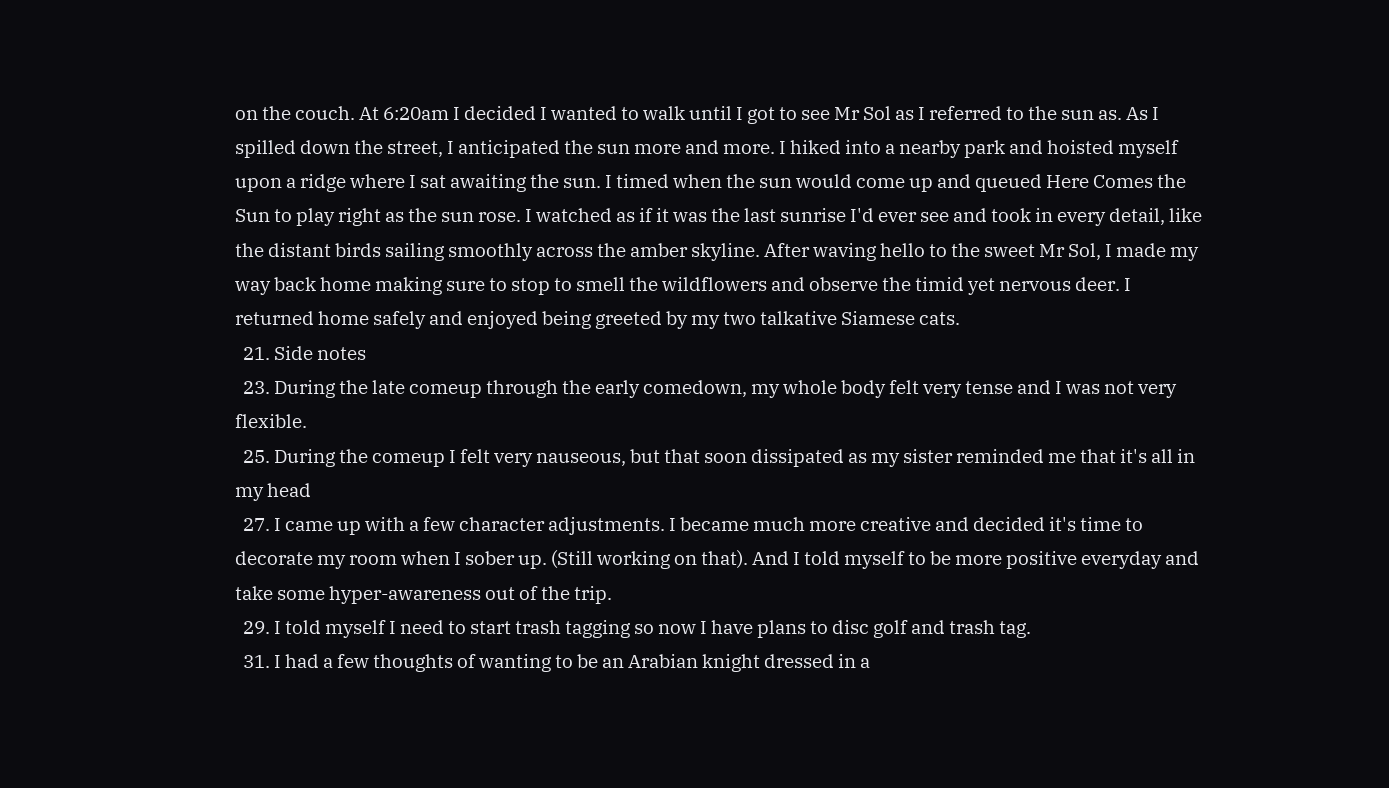on the couch. At 6:20am I decided I wanted to walk until I got to see Mr Sol as I referred to the sun as. As I spilled down the street, I anticipated the sun more and more. I hiked into a nearby park and hoisted myself upon a ridge where I sat awaiting the sun. I timed when the sun would come up and queued Here Comes the Sun to play right as the sun rose. I watched as if it was the last sunrise I'd ever see and took in every detail, like the distant birds sailing smoothly across the amber skyline. After waving hello to the sweet Mr Sol, I made my way back home making sure to stop to smell the wildflowers and observe the timid yet nervous deer. I returned home safely and enjoyed being greeted by my two talkative Siamese cats.
  21. Side notes
  23. During the late comeup through the early comedown, my whole body felt very tense and I was not very flexible.
  25. During the comeup I felt very nauseous, but that soon dissipated as my sister reminded me that it's all in my head
  27. I came up with a few character adjustments. I became much more creative and decided it's time to decorate my room when I sober up. (Still working on that). And I told myself to be more positive everyday and take some hyper-awareness out of the trip.
  29. I told myself I need to start trash tagging so now I have plans to disc golf and trash tag.
  31. I had a few thoughts of wanting to be an Arabian knight dressed in a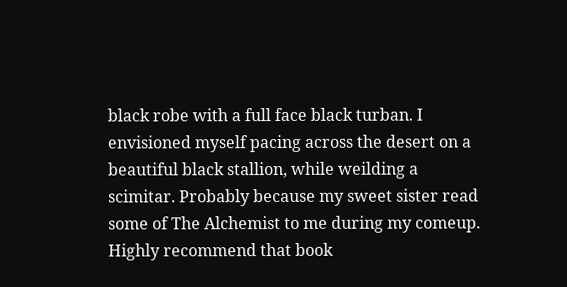black robe with a full face black turban. I envisioned myself pacing across the desert on a beautiful black stallion, while weilding a scimitar. Probably because my sweet sister read some of The Alchemist to me during my comeup. Highly recommend that book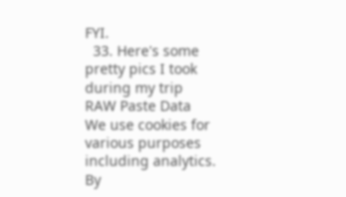FYI.
  33. Here's some pretty pics I took during my trip
RAW Paste Data
We use cookies for various purposes including analytics. By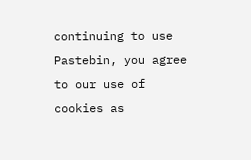continuing to use Pastebin, you agree to our use of cookies as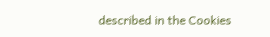described in the Cookies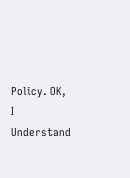Policy. OK, I Understand